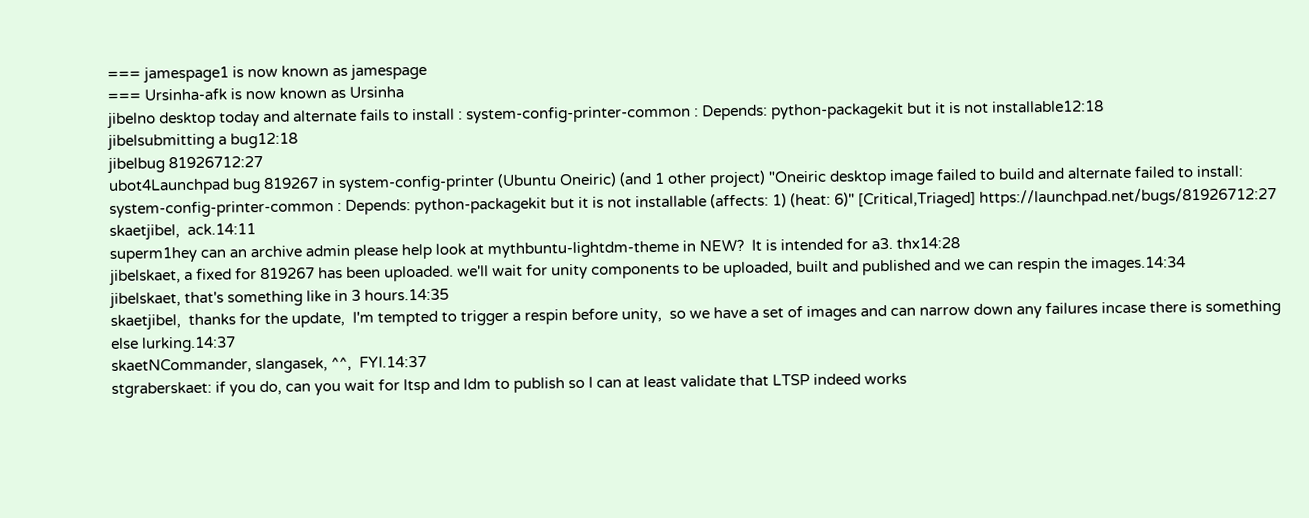=== jamespage1 is now known as jamespage
=== Ursinha-afk is now known as Ursinha
jibelno desktop today and alternate fails to install : system-config-printer-common : Depends: python-packagekit but it is not installable12:18
jibelsubmitting a bug12:18
jibelbug 81926712:27
ubot4Launchpad bug 819267 in system-config-printer (Ubuntu Oneiric) (and 1 other project) "Oneiric desktop image failed to build and alternate failed to install: system-config-printer-common : Depends: python-packagekit but it is not installable (affects: 1) (heat: 6)" [Critical,Triaged] https://launchpad.net/bugs/81926712:27
skaetjibel,  ack.14:11
superm1hey can an archive admin please help look at mythbuntu-lightdm-theme in NEW?  It is intended for a3. thx14:28
jibelskaet, a fixed for 819267 has been uploaded. we'll wait for unity components to be uploaded, built and published and we can respin the images.14:34
jibelskaet, that's something like in 3 hours.14:35
skaetjibel,  thanks for the update,  I'm tempted to trigger a respin before unity,  so we have a set of images and can narrow down any failures incase there is something else lurking.14:37
skaetNCommander, slangasek, ^^,  FYI.14:37
stgraberskaet: if you do, can you wait for ltsp and ldm to publish so I can at least validate that LTSP indeed works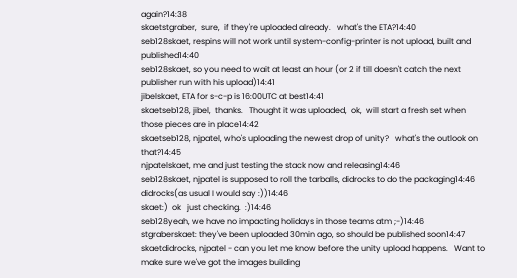again?14:38
skaetstgraber,  sure,  if they're uploaded already.   what's the ETA?14:40
seb128skaet, respins will not work until system-config-printer is not upload, built and published14:40
seb128skaet, so you need to wait at least an hour (or 2 if till doesn't catch the next publisher run with his upload)14:41
jibelskaet, ETA for s-c-p is 16:00UTC at best14:41
skaetseb128, jibel,  thanks.   Thought it was uploaded,  ok,  will start a fresh set when those pieces are in place14:42
skaetseb128, njpatel, who's uploading the newest drop of unity?   what's the outlook on that?14:45
njpatelskaet, me and just testing the stack now and releasing14:46
seb128skaet, njpatel is supposed to roll the tarballs, didrocks to do the packaging14:46
didrocks(as usual I would say :))14:46
skaet:)  ok   just checking.  :)14:46
seb128yeah, we have no impacting holidays in those teams atm ;-)14:46
stgraberskaet: they've been uploaded 30min ago, so should be published soon14:47
skaetdidrocks, njpatel - can you let me know before the unity upload happens.   Want to make sure we've got the images building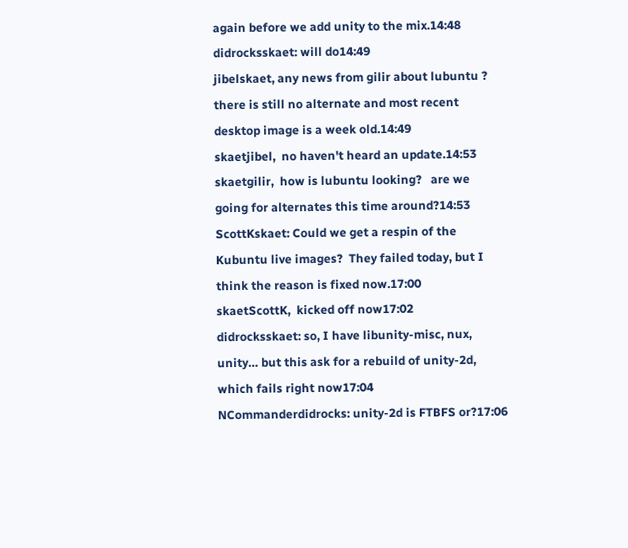again before we add unity to the mix.14:48
didrocksskaet: will do14:49
jibelskaet, any news from gilir about lubuntu ? there is still no alternate and most recent desktop image is a week old.14:49
skaetjibel,  no haven't heard an update.14:53
skaetgilir,  how is lubuntu looking?   are we going for alternates this time around?14:53
ScottKskaet: Could we get a respin of the Kubuntu live images?  They failed today, but I think the reason is fixed now.17:00
skaetScottK,  kicked off now17:02
didrocksskaet: so, I have libunity-misc, nux, unity… but this ask for a rebuild of unity-2d, which fails right now17:04
NCommanderdidrocks: unity-2d is FTBFS or?17:06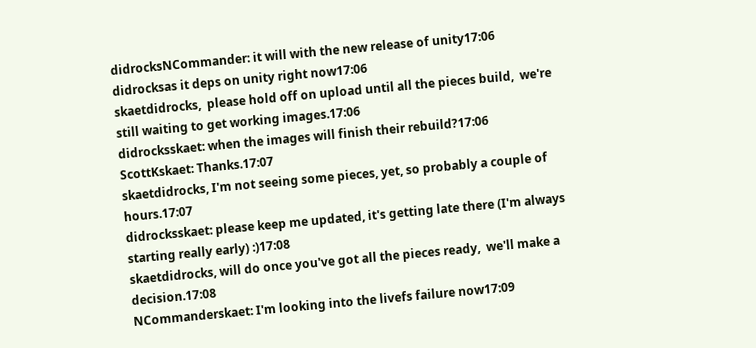didrocksNCommander: it will with the new release of unity17:06
didrocksas it deps on unity right now17:06
skaetdidrocks,  please hold off on upload until all the pieces build,  we're still waiting to get working images.17:06
didrocksskaet: when the images will finish their rebuild?17:06
ScottKskaet: Thanks.17:07
skaetdidrocks, I'm not seeing some pieces, yet, so probably a couple of hours.17:07
didrocksskaet: please keep me updated, it's getting late there (I'm always starting really early) :)17:08
skaetdidrocks, will do once you've got all the pieces ready,  we'll make a decision.17:08
NCommanderskaet: I'm looking into the livefs failure now17:09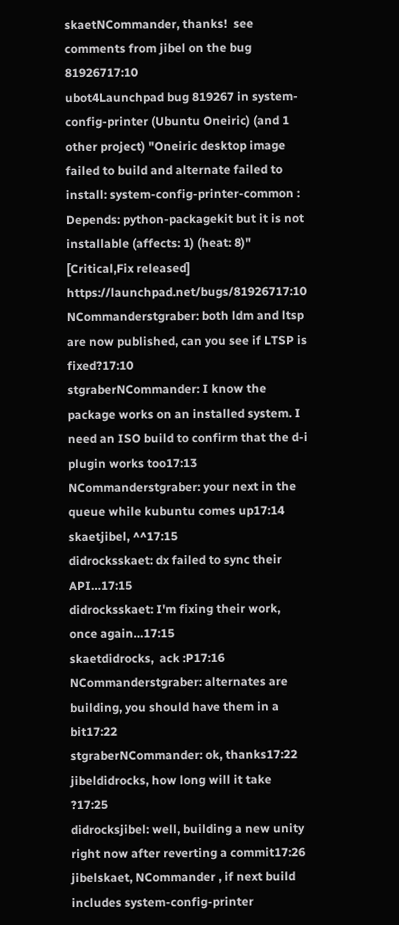skaetNCommander, thanks!  see comments from jibel on the bug 81926717:10
ubot4Launchpad bug 819267 in system-config-printer (Ubuntu Oneiric) (and 1 other project) "Oneiric desktop image failed to build and alternate failed to install: system-config-printer-common : Depends: python-packagekit but it is not installable (affects: 1) (heat: 8)" [Critical,Fix released] https://launchpad.net/bugs/81926717:10
NCommanderstgraber: both ldm and ltsp are now published, can you see if LTSP is fixed?17:10
stgraberNCommander: I know the package works on an installed system. I need an ISO build to confirm that the d-i plugin works too17:13
NCommanderstgraber: your next in the queue while kubuntu comes up17:14
skaetjibel, ^^17:15
didrocksskaet: dx failed to sync their API…17:15
didrocksskaet: I'm fixing their work, once again…17:15
skaetdidrocks,  ack :P17:16
NCommanderstgraber: alternates are building, you should have them in a bit17:22
stgraberNCommander: ok, thanks17:22
jibeldidrocks, how long will it take ?17:25
didrocksjibel: well, building a new unity right now after reverting a commit17:26
jibelskaet, NCommander , if next build includes system-config-printer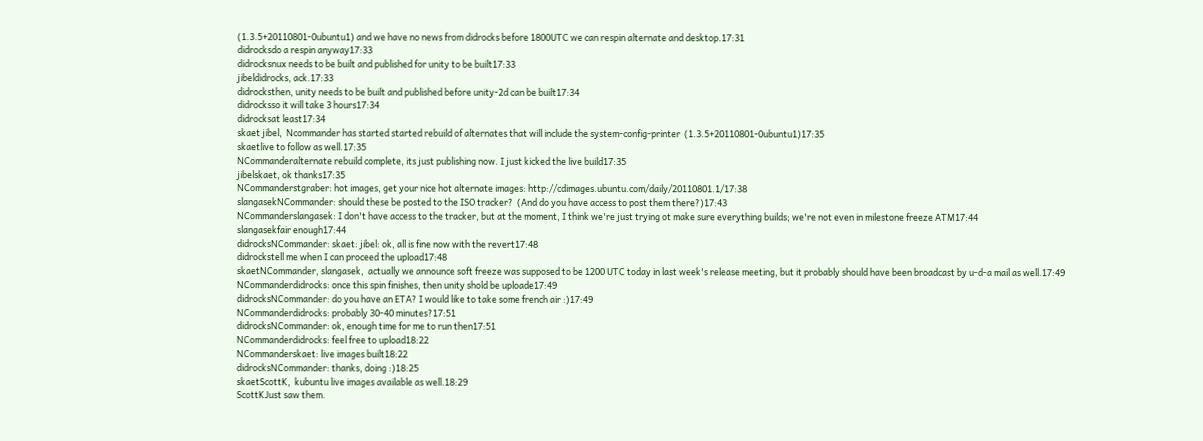(1.3.5+20110801-0ubuntu1) and we have no news from didrocks before 1800UTC we can respin alternate and desktop.17:31
didrocksdo a respin anyway17:33
didrocksnux needs to be built and published for unity to be built17:33
jibeldidrocks, ack.17:33
didrocksthen, unity needs to be built and published before unity-2d can be built17:34
didrocksso it will take 3 hours17:34
didrocksat least17:34
skaet jibel,  Ncommander has started started rebuild of alternates that will include the system-config-printer  (1.3.5+20110801-0ubuntu1)17:35
skaetlive to follow as well.17:35
NCommanderalternate rebuild complete, its just publishing now. I just kicked the live build17:35
jibelskaet, ok thanks17:35
NCommanderstgraber: hot images, get your nice hot alternate images: http://cdimages.ubuntu.com/daily/20110801.1/17:38
slangasekNCommander: should these be posted to the ISO tracker?  (And do you have access to post them there?)17:43
NCommanderslangasek: I don't have access to the tracker, but at the moment, I think we're just trying ot make sure everything builds; we're not even in milestone freeze ATM17:44
slangasekfair enough17:44
didrocksNCommander: skaet: jibel: ok, all is fine now with the revert17:48
didrockstell me when I can proceed the upload17:48
skaetNCommander, slangasek,  actually we announce soft freeze was supposed to be 1200 UTC today in last week's release meeting, but it probably should have been broadcast by u-d-a mail as well.17:49
NCommanderdidrocks: once this spin finishes, then unity shold be uploade17:49
didrocksNCommander: do you have an ETA? I would like to take some french air :)17:49
NCommanderdidrocks: probably 30-40 minutes?17:51
didrocksNCommander: ok, enough time for me to run then17:51
NCommanderdidrocks: feel free to upload18:22
NCommanderskaet: live images built18:22
didrocksNCommander: thanks, doing :)18:25
skaetScottK,  kubuntu live images available as well.18:29
ScottKJust saw them.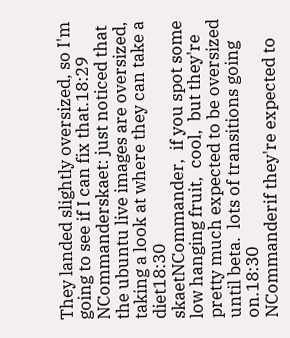They landed slightly oversized, so I'm going to see if I can fix that.18:29
NCommanderskaet: just noticed that the ubuntu live images are oversized, taking a look at where they can take a diet18:30
skaetNCommander,  if you spot some low hanging fruit,  cool,  but they're pretty much expected to be oversized until beta.  lots of transitions going on.18:30
NCommanderif they're expected to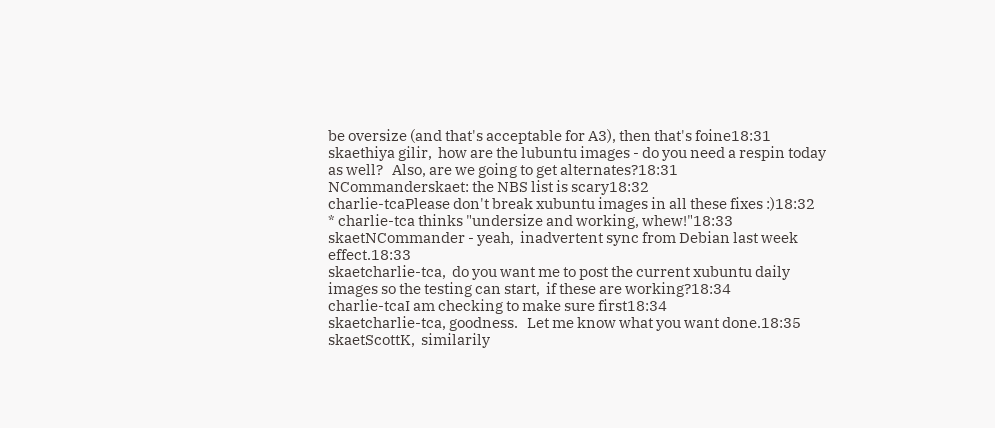be oversize (and that's acceptable for A3), then that's foine18:31
skaethiya gilir,  how are the lubuntu images - do you need a respin today as well?   Also, are we going to get alternates?18:31
NCommanderskaet: the NBS list is scary18:32
charlie-tcaPlease don't break xubuntu images in all these fixes :)18:32
* charlie-tca thinks "undersize and working, whew!"18:33
skaetNCommander - yeah,  inadvertent sync from Debian last week effect.18:33
skaetcharlie-tca,  do you want me to post the current xubuntu daily images so the testing can start,  if these are working?18:34
charlie-tcaI am checking to make sure first18:34
skaetcharlie-tca, goodness.   Let me know what you want done.18:35
skaetScottK,  similarily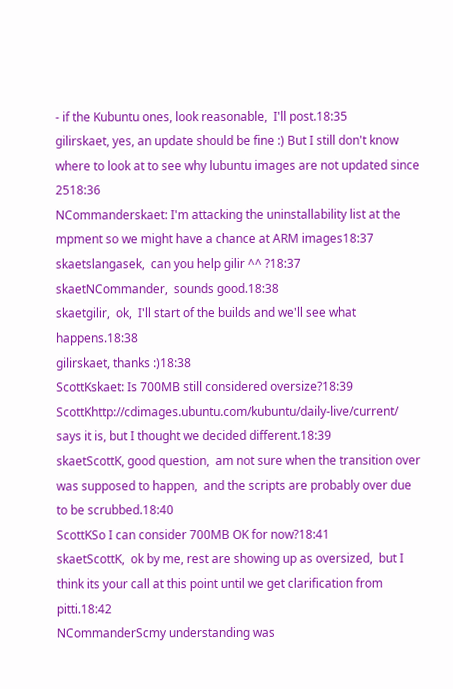- if the Kubuntu ones, look reasonable,  I'll post.18:35
gilirskaet, yes, an update should be fine :) But I still don't know where to look at to see why lubuntu images are not updated since 2518:36
NCommanderskaet: I'm attacking the uninstallability list at the mpment so we might have a chance at ARM images18:37
skaetslangasek,  can you help gilir ^^ ?18:37
skaetNCommander,  sounds good.18:38
skaetgilir,  ok,  I'll start of the builds and we'll see what happens.18:38
gilirskaet, thanks :)18:38
ScottKskaet: Is 700MB still considered oversize?18:39
ScottKhttp://cdimages.ubuntu.com/kubuntu/daily-live/current/ says it is, but I thought we decided different.18:39
skaetScottK, good question,  am not sure when the transition over was supposed to happen,  and the scripts are probably over due to be scrubbed.18:40
ScottKSo I can consider 700MB OK for now?18:41
skaetScottK,  ok by me, rest are showing up as oversized,  but I think its your call at this point until we get clarification from pitti.18:42
NCommanderScmy understanding was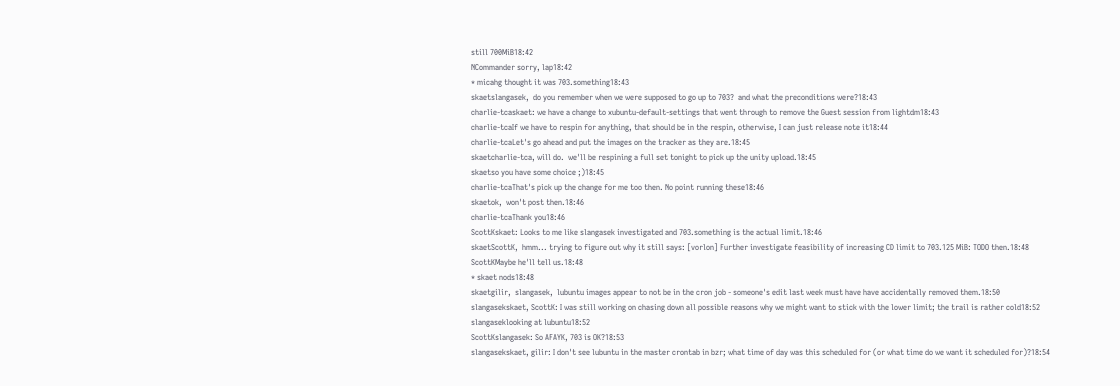still 700MiB18:42
NCommander sorry, lap18:42
* micahg thought it was 703.something18:43
skaetslangasek,  do you remember when we were supposed to go up to 703?  and what the preconditions were?18:43
charlie-tcaskaet: we have a change to xubuntu-default-settings that went through to remove the Guest session from lightdm18:43
charlie-tcaIf we have to respin for anything, that should be in the respin, otherwise, I can just release note it18:44
charlie-tcaLet's go ahead and put the images on the tracker as they are.18:45
skaetcharlie-tca, will do.  we'll be respining a full set tonight to pick up the unity upload.18:45
skaetso you have some choice ;)18:45
charlie-tcaThat's pick up the change for me too then. No point running these18:46
skaetok,  won't post then.18:46
charlie-tcaThank you18:46
ScottKskaet: Looks to me like slangasek investigated and 703.something is the actual limit.18:46
skaetScottK,  hmm... trying to figure out why it still says: [vorlon] Further investigate feasibility of increasing CD limit to 703.125 MiB: TODO then.18:48
ScottKMaybe he'll tell us.18:48
* skaet nods18:48
skaetgilir,  slangasek,  lubuntu images appear to not be in the cron job - someone's edit last week must have have accidentally removed them.18:50
slangasekskaet, ScottK: I was still working on chasing down all possible reasons why we might want to stick with the lower limit; the trail is rather cold18:52
slangaseklooking at lubuntu18:52
ScottKslangasek: So AFAYK, 703 is OK?18:53
slangasekskaet, gilir: I don't see lubuntu in the master crontab in bzr; what time of day was this scheduled for (or what time do we want it scheduled for)?18:54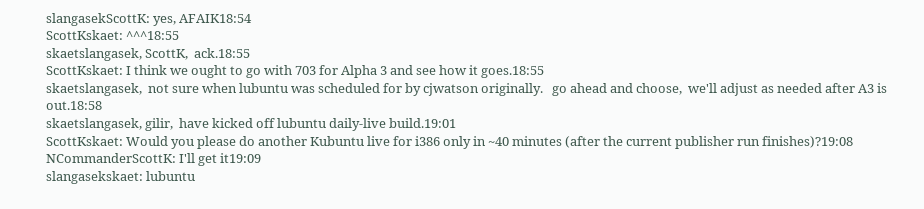slangasekScottK: yes, AFAIK18:54
ScottKskaet: ^^^18:55
skaetslangasek, ScottK,  ack.18:55
ScottKskaet: I think we ought to go with 703 for Alpha 3 and see how it goes.18:55
skaetslangasek,  not sure when lubuntu was scheduled for by cjwatson originally.   go ahead and choose,  we'll adjust as needed after A3 is out.18:58
skaetslangasek, gilir,  have kicked off lubuntu daily-live build.19:01
ScottKskaet: Would you please do another Kubuntu live for i386 only in ~40 minutes (after the current publisher run finishes)?19:08
NCommanderScottK: I'll get it19:09
slangasekskaet: lubuntu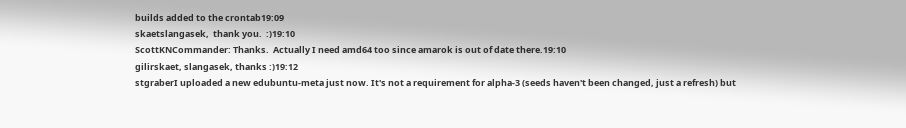builds added to the crontab19:09
skaetslangasek,  thank you.  :)19:10
ScottKNCommander: Thanks.  Actually I need amd64 too since amarok is out of date there.19:10
gilirskaet, slangasek, thanks :)19:12
stgraberI uploaded a new edubuntu-meta just now. It's not a requirement for alpha-3 (seeds haven't been changed, just a refresh) but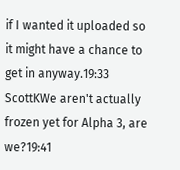if I wanted it uploaded so it might have a chance to get in anyway.19:33
ScottKWe aren't actually frozen yet for Alpha 3, are we?19:41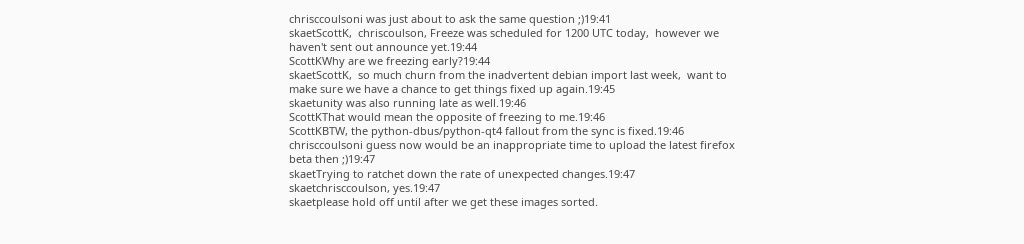chrisccoulsoni was just about to ask the same question ;)19:41
skaetScottK,  chriscoulson, Freeze was scheduled for 1200 UTC today,  however we haven't sent out announce yet.19:44
ScottKWhy are we freezing early?19:44
skaetScottK,  so much churn from the inadvertent debian import last week,  want to make sure we have a chance to get things fixed up again.19:45
skaetunity was also running late as well.19:46
ScottKThat would mean the opposite of freezing to me.19:46
ScottKBTW, the python-dbus/python-qt4 fallout from the sync is fixed.19:46
chrisccoulsoni guess now would be an inappropriate time to upload the latest firefox beta then ;)19:47
skaetTrying to ratchet down the rate of unexpected changes.19:47
skaetchrisccoulson, yes.19:47
skaetplease hold off until after we get these images sorted.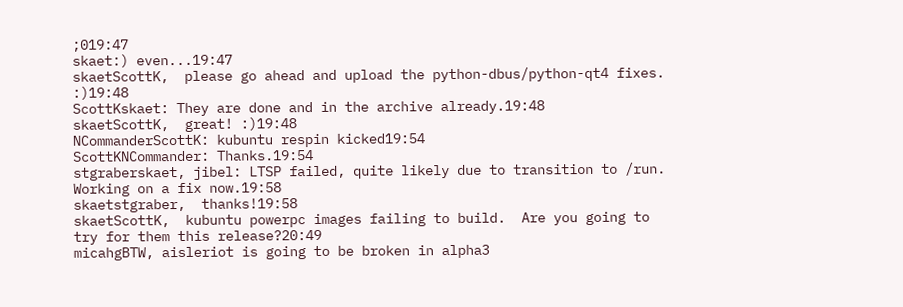;019:47
skaet:) even...19:47
skaetScottK,  please go ahead and upload the python-dbus/python-qt4 fixes.  :)19:48
ScottKskaet: They are done and in the archive already.19:48
skaetScottK,  great! :)19:48
NCommanderScottK: kubuntu respin kicked19:54
ScottKNCommander: Thanks.19:54
stgraberskaet, jibel: LTSP failed, quite likely due to transition to /run. Working on a fix now.19:58
skaetstgraber,  thanks!19:58
skaetScottK,  kubuntu powerpc images failing to build.  Are you going to try for them this release?20:49
micahgBTW, aisleriot is going to be broken in alpha3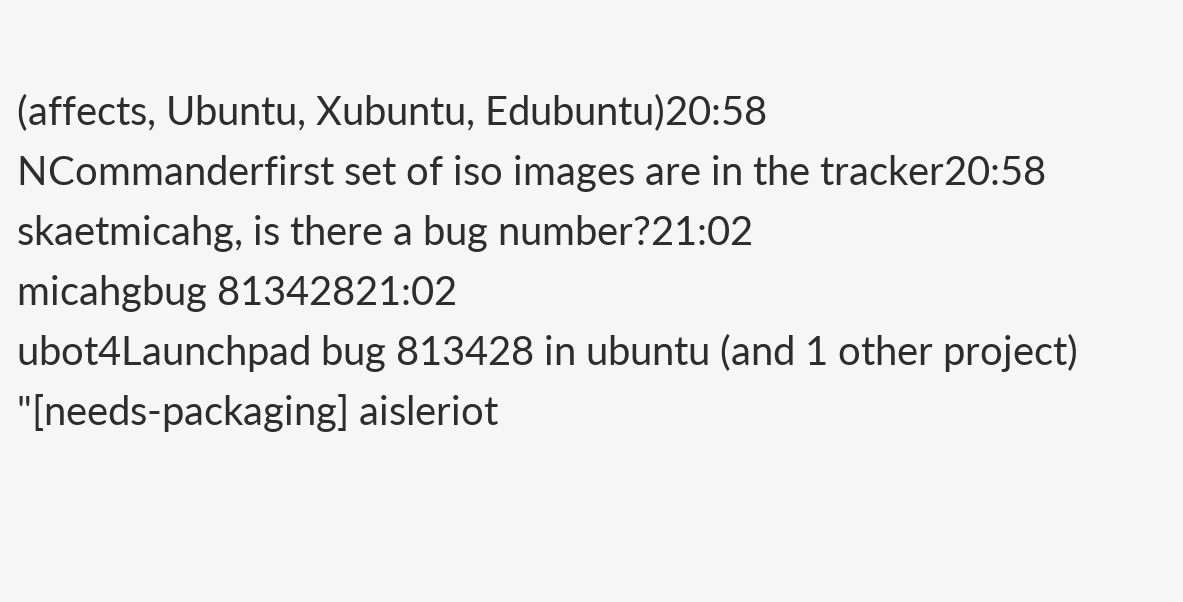(affects, Ubuntu, Xubuntu, Edubuntu)20:58
NCommanderfirst set of iso images are in the tracker20:58
skaetmicahg, is there a bug number?21:02
micahgbug 81342821:02
ubot4Launchpad bug 813428 in ubuntu (and 1 other project) "[needs-packaging] aisleriot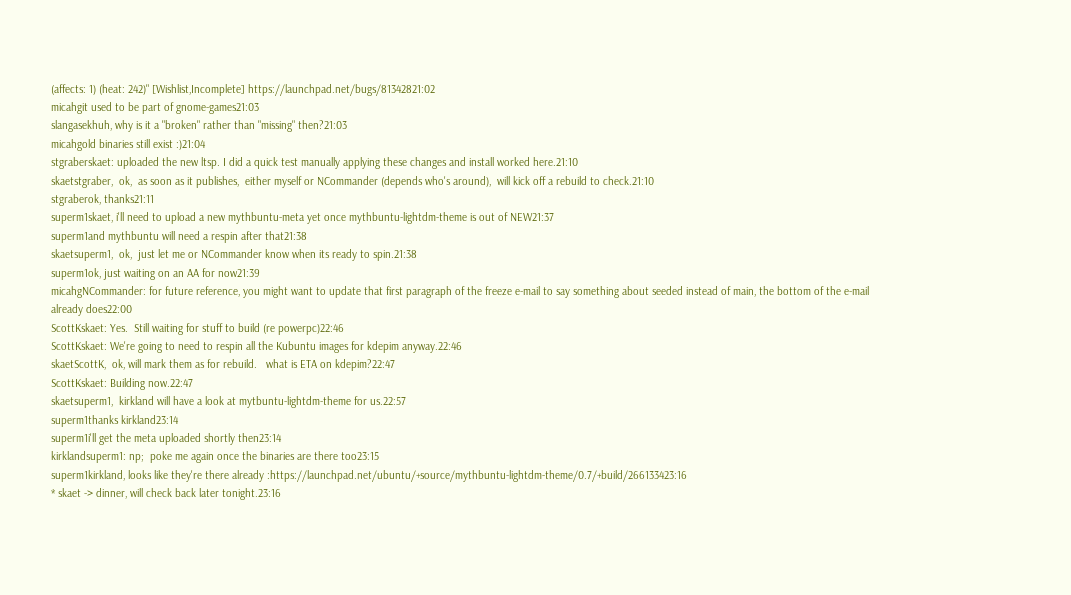(affects: 1) (heat: 242)" [Wishlist,Incomplete] https://launchpad.net/bugs/81342821:02
micahgit used to be part of gnome-games21:03
slangasekhuh, why is it a "broken" rather than "missing" then?21:03
micahgold binaries still exist :)21:04
stgraberskaet: uploaded the new ltsp. I did a quick test manually applying these changes and install worked here.21:10
skaetstgraber,  ok,  as soon as it publishes,  either myself or NCommander (depends who's around),  will kick off a rebuild to check.21:10
stgraberok, thanks21:11
superm1skaet, i'll need to upload a new mythbuntu-meta yet once mythbuntu-lightdm-theme is out of NEW21:37
superm1and mythbuntu will need a respin after that21:38
skaetsuperm1,  ok,  just let me or NCommander know when its ready to spin.21:38
superm1ok, just waiting on an AA for now21:39
micahgNCommander: for future reference, you might want to update that first paragraph of the freeze e-mail to say something about seeded instead of main, the bottom of the e-mail already does22:00
ScottKskaet: Yes.  Still waiting for stuff to build (re powerpc)22:46
ScottKskaet: We're going to need to respin all the Kubuntu images for kdepim anyway.22:46
skaetScottK,  ok, will mark them as for rebuild.   what is ETA on kdepim?22:47
ScottKskaet: Building now.22:47
skaetsuperm1,  kirkland will have a look at mytbuntu-lightdm-theme for us.22:57
superm1thanks kirkland23:14
superm1i'll get the meta uploaded shortly then23:14
kirklandsuperm1: np;  poke me again once the binaries are there too23:15
superm1kirkland, looks like they're there already :https://launchpad.net/ubuntu/+source/mythbuntu-lightdm-theme/0.7/+build/266133423:16
* skaet -> dinner, will check back later tonight.23:16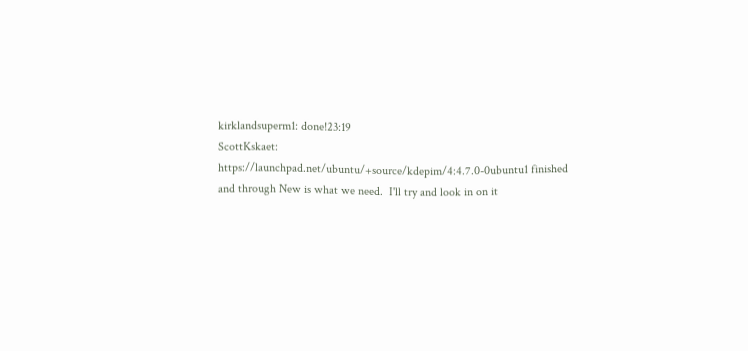kirklandsuperm1: done!23:19
ScottKskaet: https://launchpad.net/ubuntu/+source/kdepim/4:4.7.0-0ubuntu1 finished and through New is what we need.  I'll try and look in on it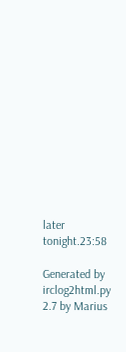later tonight.23:58

Generated by irclog2html.py 2.7 by Marius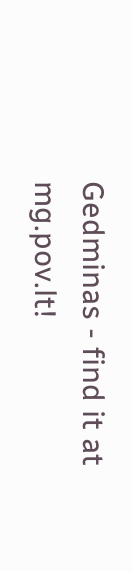Gedminas - find it at mg.pov.lt!